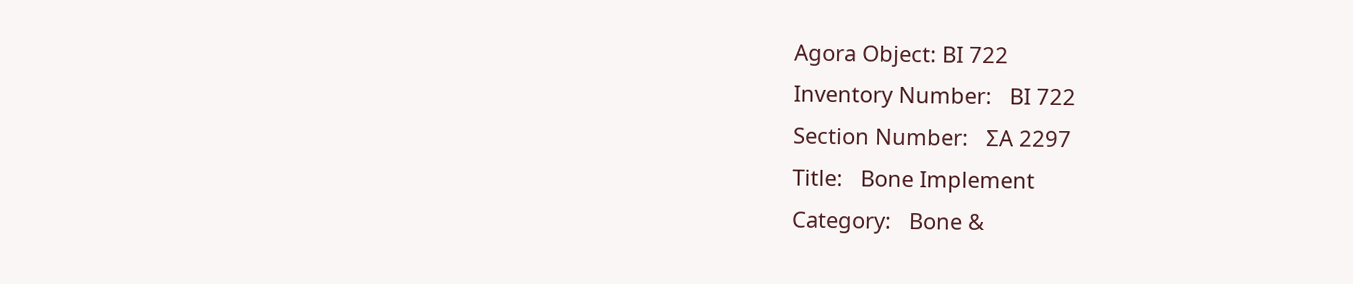Agora Object: BI 722
Inventory Number:   BI 722
Section Number:   ΣΑ 2297
Title:   Bone Implement
Category:   Bone &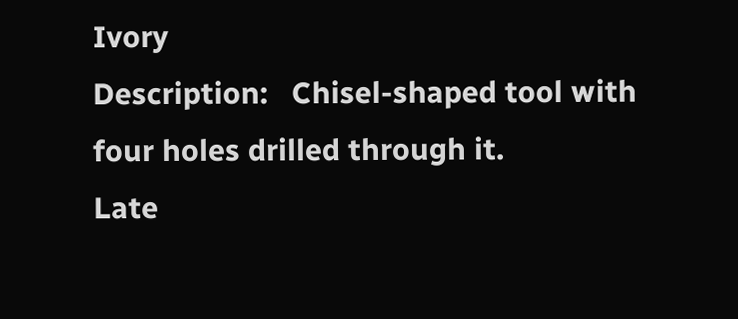Ivory
Description:   Chisel-shaped tool with four holes drilled through it.
Late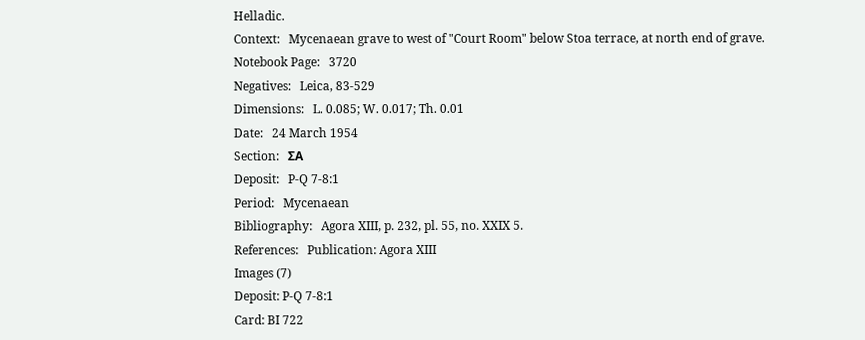Helladic.
Context:   Mycenaean grave to west of "Court Room" below Stoa terrace, at north end of grave.
Notebook Page:   3720
Negatives:   Leica, 83-529
Dimensions:   L. 0.085; W. 0.017; Th. 0.01
Date:   24 March 1954
Section:   ΣΑ
Deposit:   P-Q 7-8:1
Period:   Mycenaean
Bibliography:   Agora XIII, p. 232, pl. 55, no. XXIX 5.
References:   Publication: Agora XIII
Images (7)
Deposit: P-Q 7-8:1
Card: BI 722